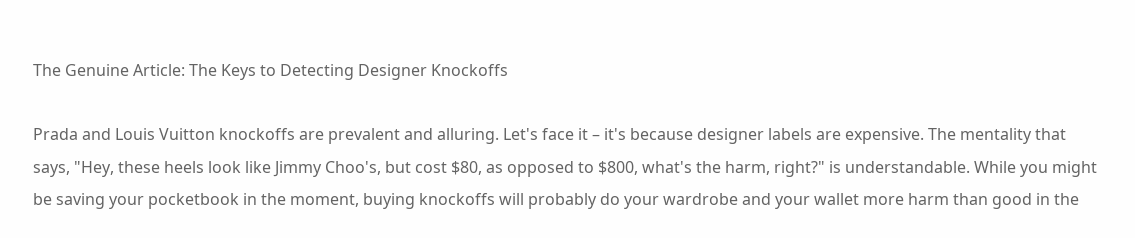The Genuine Article: The Keys to Detecting Designer Knockoffs

Prada and Louis Vuitton knockoffs are prevalent and alluring. Let's face it – it's because designer labels are expensive. The mentality that says, "Hey, these heels look like Jimmy Choo's, but cost $80, as opposed to $800, what's the harm, right?" is understandable. While you might be saving your pocketbook in the moment, buying knockoffs will probably do your wardrobe and your wallet more harm than good in the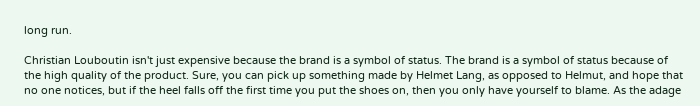long run.

Christian Louboutin isn't just expensive because the brand is a symbol of status. The brand is a symbol of status because of the high quality of the product. Sure, you can pick up something made by Helmet Lang, as opposed to Helmut, and hope that no one notices, but if the heel falls off the first time you put the shoes on, then you only have yourself to blame. As the adage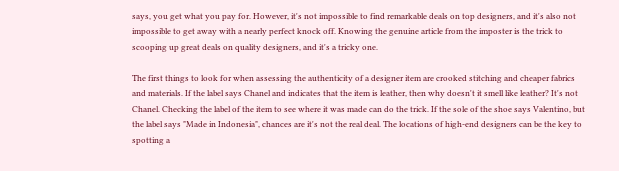says, you get what you pay for. However, it's not impossible to find remarkable deals on top designers, and it's also not impossible to get away with a nearly perfect knock off. Knowing the genuine article from the imposter is the trick to scooping up great deals on quality designers, and it's a tricky one.

The first things to look for when assessing the authenticity of a designer item are crooked stitching and cheaper fabrics and materials. If the label says Chanel and indicates that the item is leather, then why doesn't it smell like leather? It's not Chanel. Checking the label of the item to see where it was made can do the trick. If the sole of the shoe says Valentino, but the label says "Made in Indonesia", chances are it's not the real deal. The locations of high-end designers can be the key to spotting a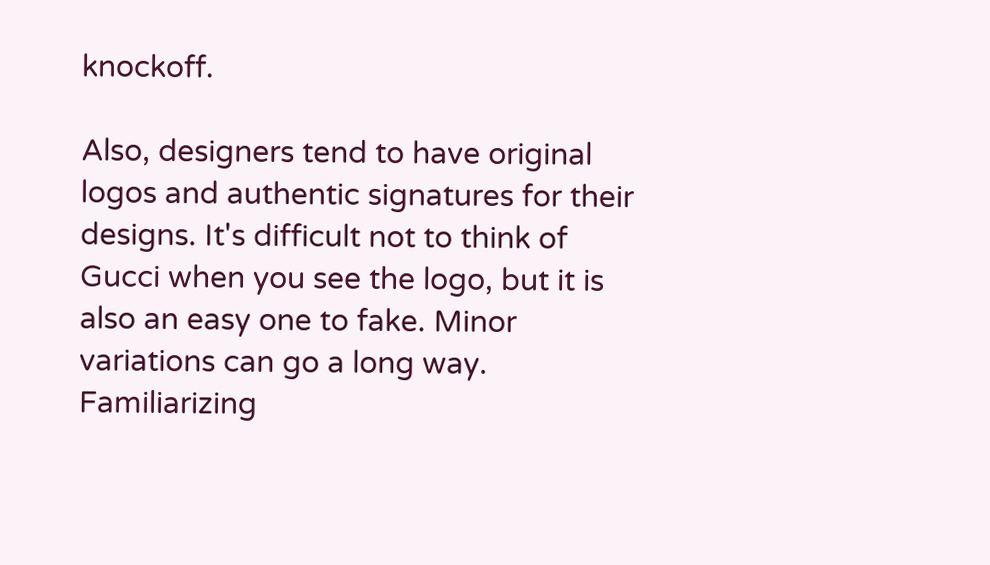knockoff.

Also, designers tend to have original logos and authentic signatures for their designs. It's difficult not to think of Gucci when you see the logo, but it is also an easy one to fake. Minor variations can go a long way. Familiarizing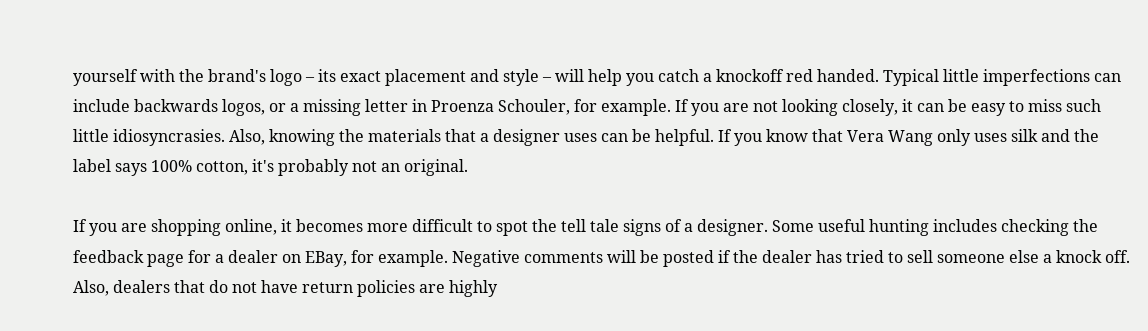yourself with the brand's logo – its exact placement and style – will help you catch a knockoff red handed. Typical little imperfections can include backwards logos, or a missing letter in Proenza Schouler, for example. If you are not looking closely, it can be easy to miss such little idiosyncrasies. Also, knowing the materials that a designer uses can be helpful. If you know that Vera Wang only uses silk and the label says 100% cotton, it's probably not an original.

If you are shopping online, it becomes more difficult to spot the tell tale signs of a designer. Some useful hunting includes checking the feedback page for a dealer on EBay, for example. Negative comments will be posted if the dealer has tried to sell someone else a knock off. Also, dealers that do not have return policies are highly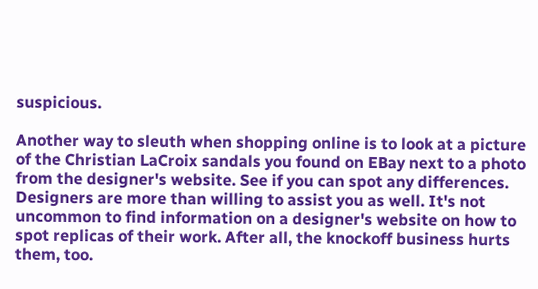suspicious.

Another way to sleuth when shopping online is to look at a picture of the Christian LaCroix sandals you found on EBay next to a photo from the designer's website. See if you can spot any differences. Designers are more than willing to assist you as well. It's not uncommon to find information on a designer's website on how to spot replicas of their work. After all, the knockoff business hurts them, too.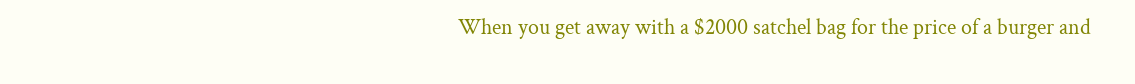When you get away with a $2000 satchel bag for the price of a burger and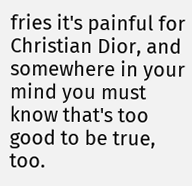fries it's painful for Christian Dior, and somewhere in your mind you must know that's too good to be true, too.